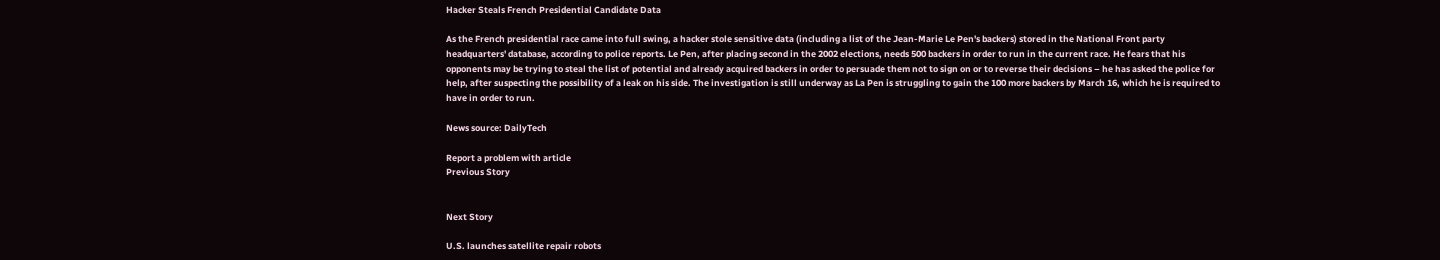Hacker Steals French Presidential Candidate Data

As the French presidential race came into full swing, a hacker stole sensitive data (including a list of the Jean-Marie Le Pen's backers) stored in the National Front party headquarters' database, according to police reports. Le Pen, after placing second in the 2002 elections, needs 500 backers in order to run in the current race. He fears that his opponents may be trying to steal the list of potential and already acquired backers in order to persuade them not to sign on or to reverse their decisions – he has asked the police for help, after suspecting the possibility of a leak on his side. The investigation is still underway as La Pen is struggling to gain the 100 more backers by March 16, which he is required to have in order to run.

News source: DailyTech

Report a problem with article
Previous Story


Next Story

U.S. launches satellite repair robots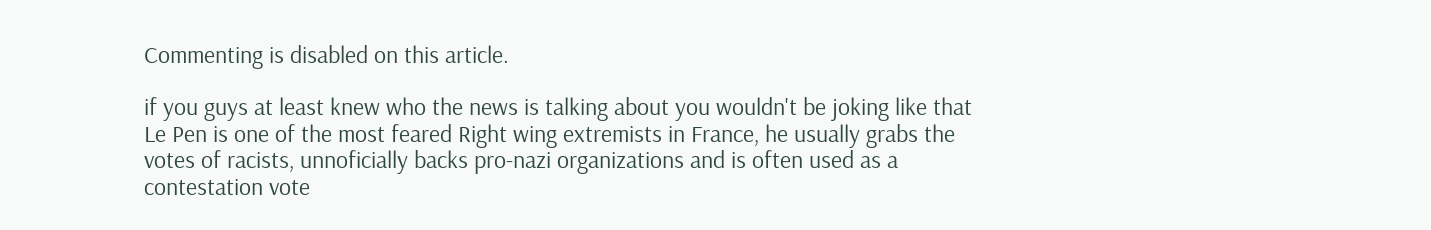Commenting is disabled on this article.

if you guys at least knew who the news is talking about you wouldn't be joking like that
Le Pen is one of the most feared Right wing extremists in France, he usually grabs the votes of racists, unnoficially backs pro-nazi organizations and is often used as a contestation vote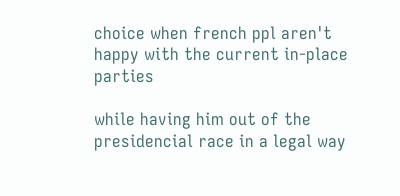choice when french ppl aren't happy with the current in-place parties

while having him out of the presidencial race in a legal way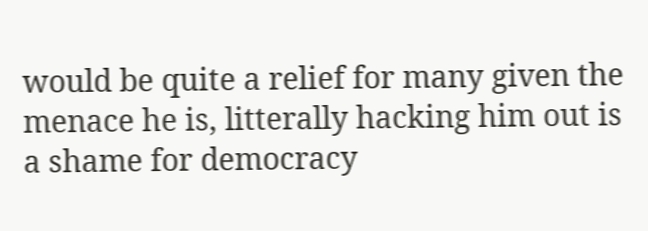would be quite a relief for many given the menace he is, litterally hacking him out is a shame for democracy